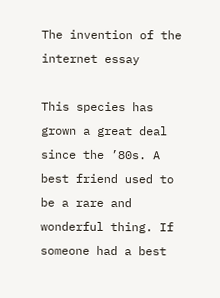The invention of the internet essay

This species has grown a great deal since the ’80s. A best friend used to be a rare and wonderful thing. If someone had a best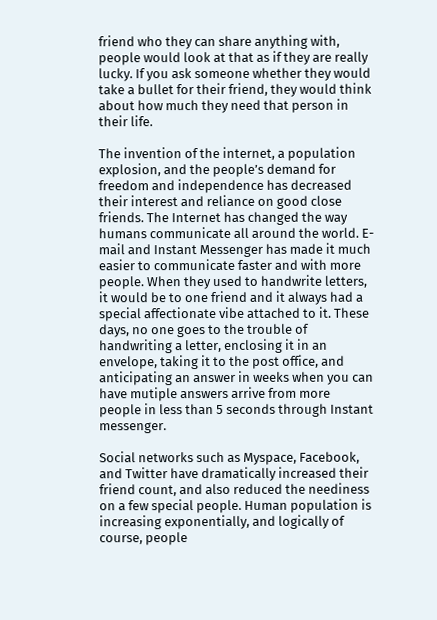friend who they can share anything with, people would look at that as if they are really lucky. If you ask someone whether they would take a bullet for their friend, they would think about how much they need that person in their life.

The invention of the internet, a population explosion, and the people’s demand for freedom and independence has decreased their interest and reliance on good close friends. The Internet has changed the way humans communicate all around the world. E-mail and Instant Messenger has made it much easier to communicate faster and with more people. When they used to handwrite letters, it would be to one friend and it always had a special affectionate vibe attached to it. These days, no one goes to the trouble of handwriting a letter, enclosing it in an envelope, taking it to the post office, and anticipating an answer in weeks when you can have mutiple answers arrive from more people in less than 5 seconds through Instant messenger.

Social networks such as Myspace, Facebook, and Twitter have dramatically increased their friend count, and also reduced the neediness on a few special people. Human population is increasing exponentially, and logically of course, people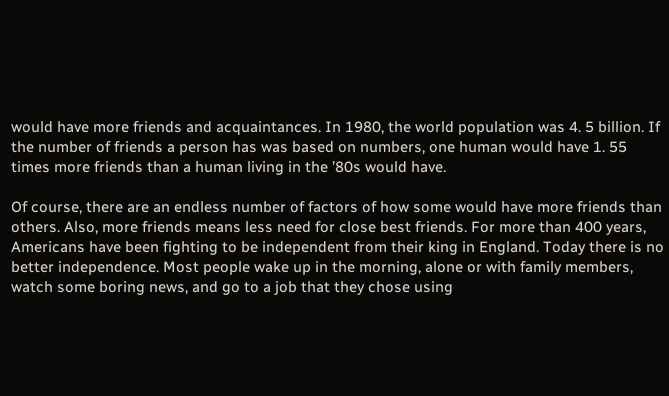would have more friends and acquaintances. In 1980, the world population was 4. 5 billion. If the number of friends a person has was based on numbers, one human would have 1. 55 times more friends than a human living in the ’80s would have.

Of course, there are an endless number of factors of how some would have more friends than others. Also, more friends means less need for close best friends. For more than 400 years, Americans have been fighting to be independent from their king in England. Today there is no better independence. Most people wake up in the morning, alone or with family members, watch some boring news, and go to a job that they chose using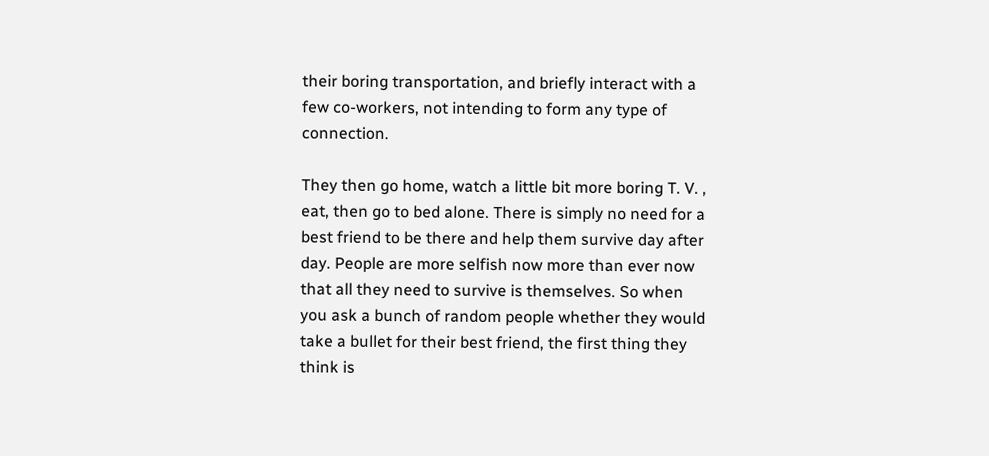their boring transportation, and briefly interact with a few co-workers, not intending to form any type of connection.

They then go home, watch a little bit more boring T. V. , eat, then go to bed alone. There is simply no need for a best friend to be there and help them survive day after day. People are more selfish now more than ever now that all they need to survive is themselves. So when you ask a bunch of random people whether they would take a bullet for their best friend, the first thing they think is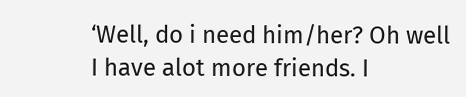‘Well, do i need him/her? Oh well I have alot more friends. I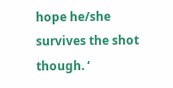hope he/she survives the shot though. ‘